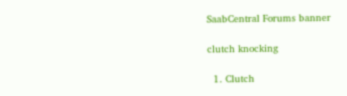SaabCentral Forums banner

clutch knocking

  1. Clutch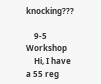knocking???

    9-5 Workshop
    Hi, I have a 55 reg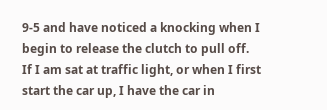9-5 and have noticed a knocking when I begin to release the clutch to pull off. If I am sat at traffic light, or when I first start the car up, I have the car in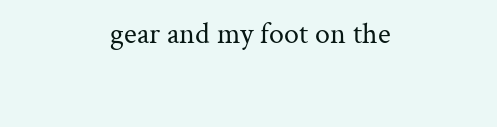gear and my foot on the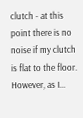clutch - at this point there is no noise if my clutch is flat to the floor. However, as I...